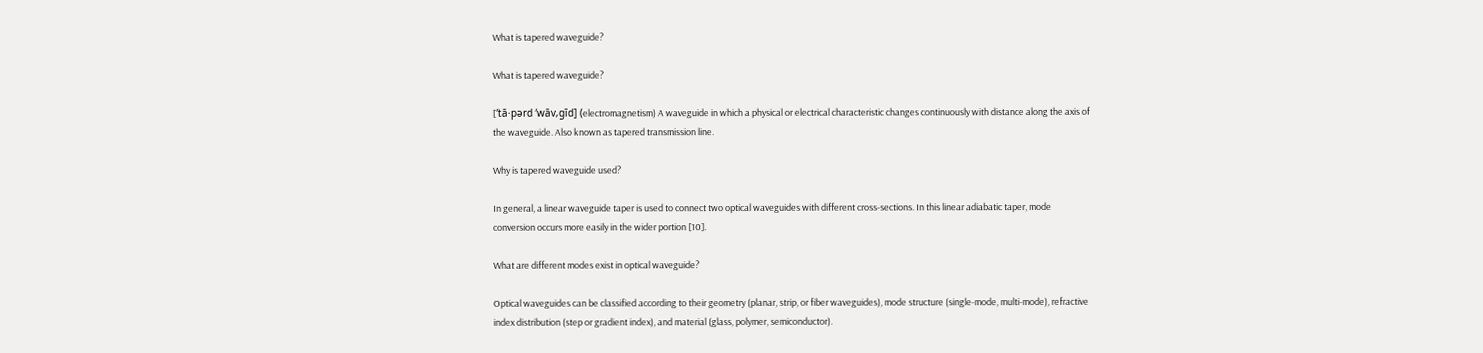What is tapered waveguide?

What is tapered waveguide?

[′tā·pərd ′wāv‚gīd] (electromagnetism) A waveguide in which a physical or electrical characteristic changes continuously with distance along the axis of the waveguide. Also known as tapered transmission line.

Why is tapered waveguide used?

In general, a linear waveguide taper is used to connect two optical waveguides with different cross-sections. In this linear adiabatic taper, mode conversion occurs more easily in the wider portion [10].

What are different modes exist in optical waveguide?

Optical waveguides can be classified according to their geometry (planar, strip, or fiber waveguides), mode structure (single-mode, multi-mode), refractive index distribution (step or gradient index), and material (glass, polymer, semiconductor).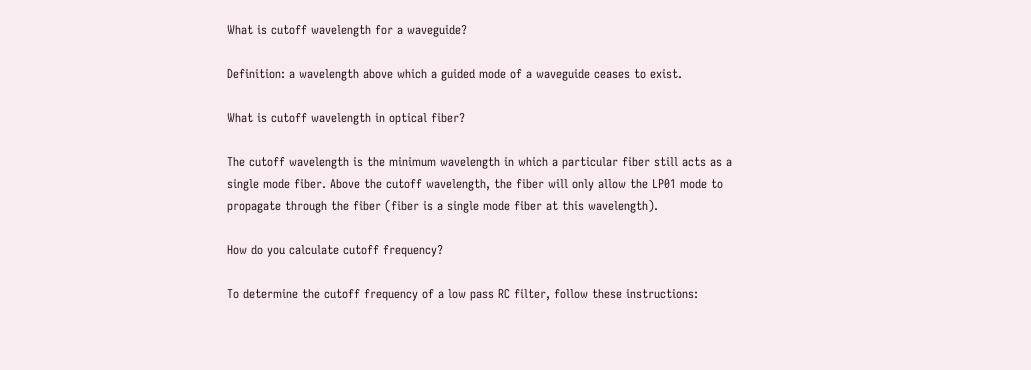What is cutoff wavelength for a waveguide?

Definition: a wavelength above which a guided mode of a waveguide ceases to exist.

What is cutoff wavelength in optical fiber?

The cutoff wavelength is the minimum wavelength in which a particular fiber still acts as a single mode fiber. Above the cutoff wavelength, the fiber will only allow the LP01 mode to propagate through the fiber (fiber is a single mode fiber at this wavelength).

How do you calculate cutoff frequency?

To determine the cutoff frequency of a low pass RC filter, follow these instructions: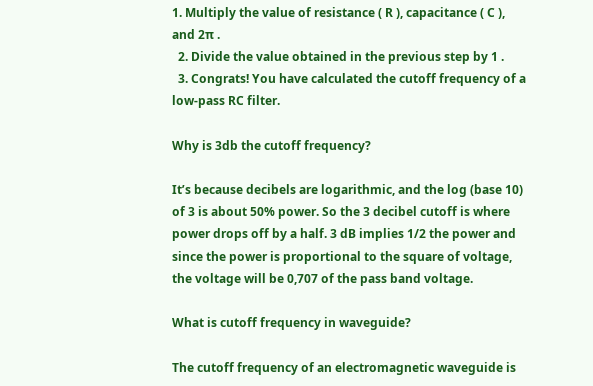1. Multiply the value of resistance ( R ), capacitance ( C ), and 2π .
  2. Divide the value obtained in the previous step by 1 .
  3. Congrats! You have calculated the cutoff frequency of a low-pass RC filter.

Why is 3db the cutoff frequency?

It’s because decibels are logarithmic, and the log (base 10) of 3 is about 50% power. So the 3 decibel cutoff is where power drops off by a half. 3 dB implies 1/2 the power and since the power is proportional to the square of voltage, the voltage will be 0,707 of the pass band voltage.

What is cutoff frequency in waveguide?

The cutoff frequency of an electromagnetic waveguide is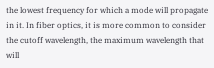the lowest frequency for which a mode will propagate in it. In fiber optics, it is more common to consider the cutoff wavelength, the maximum wavelength that will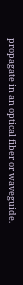propagate in an optical fiber or waveguide.